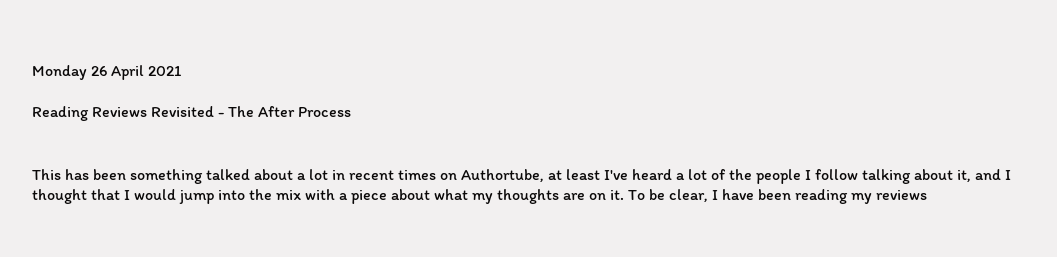Monday 26 April 2021

Reading Reviews Revisited - The After Process


This has been something talked about a lot in recent times on Authortube, at least I've heard a lot of the people I follow talking about it, and I thought that I would jump into the mix with a piece about what my thoughts are on it. To be clear, I have been reading my reviews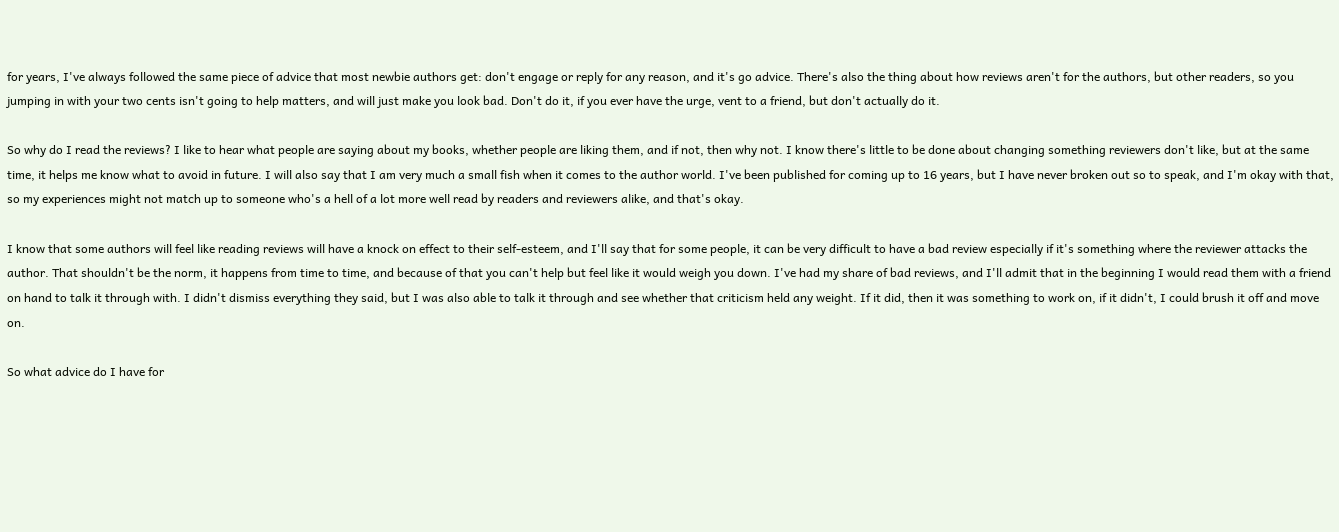for years, I've always followed the same piece of advice that most newbie authors get: don't engage or reply for any reason, and it's go advice. There's also the thing about how reviews aren't for the authors, but other readers, so you jumping in with your two cents isn't going to help matters, and will just make you look bad. Don't do it, if you ever have the urge, vent to a friend, but don't actually do it.

So why do I read the reviews? I like to hear what people are saying about my books, whether people are liking them, and if not, then why not. I know there's little to be done about changing something reviewers don't like, but at the same time, it helps me know what to avoid in future. I will also say that I am very much a small fish when it comes to the author world. I've been published for coming up to 16 years, but I have never broken out so to speak, and I'm okay with that, so my experiences might not match up to someone who's a hell of a lot more well read by readers and reviewers alike, and that's okay.

I know that some authors will feel like reading reviews will have a knock on effect to their self-esteem, and I'll say that for some people, it can be very difficult to have a bad review especially if it's something where the reviewer attacks the author. That shouldn't be the norm, it happens from time to time, and because of that you can't help but feel like it would weigh you down. I've had my share of bad reviews, and I'll admit that in the beginning I would read them with a friend on hand to talk it through with. I didn't dismiss everything they said, but I was also able to talk it through and see whether that criticism held any weight. If it did, then it was something to work on, if it didn't, I could brush it off and move on.

So what advice do I have for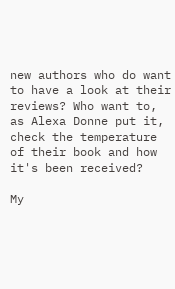new authors who do want to have a look at their reviews? Who want to, as Alexa Donne put it, check the temperature of their book and how it's been received?

My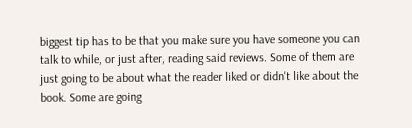biggest tip has to be that you make sure you have someone you can talk to while, or just after, reading said reviews. Some of them are just going to be about what the reader liked or didn't like about the book. Some are going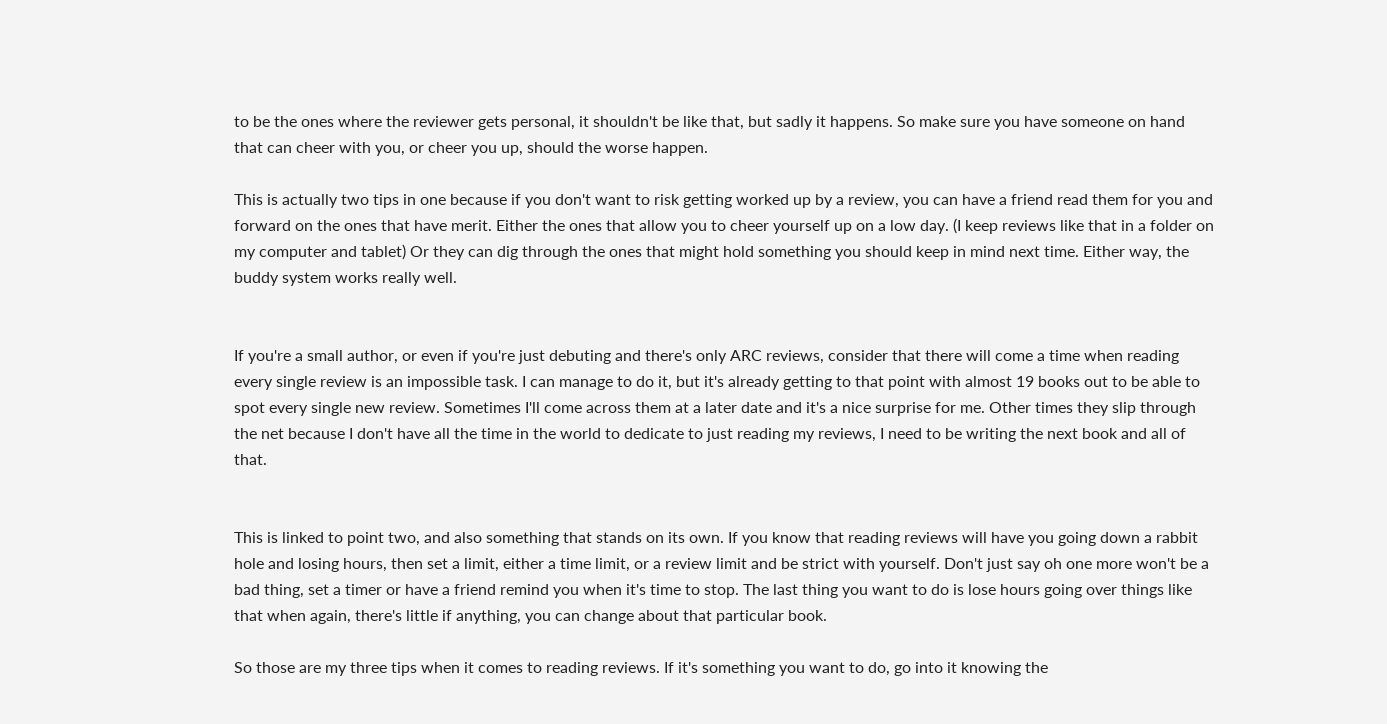to be the ones where the reviewer gets personal, it shouldn't be like that, but sadly it happens. So make sure you have someone on hand that can cheer with you, or cheer you up, should the worse happen.

This is actually two tips in one because if you don't want to risk getting worked up by a review, you can have a friend read them for you and forward on the ones that have merit. Either the ones that allow you to cheer yourself up on a low day. (I keep reviews like that in a folder on my computer and tablet) Or they can dig through the ones that might hold something you should keep in mind next time. Either way, the buddy system works really well.


If you're a small author, or even if you're just debuting and there's only ARC reviews, consider that there will come a time when reading every single review is an impossible task. I can manage to do it, but it's already getting to that point with almost 19 books out to be able to spot every single new review. Sometimes I'll come across them at a later date and it's a nice surprise for me. Other times they slip through the net because I don't have all the time in the world to dedicate to just reading my reviews, I need to be writing the next book and all of that.


This is linked to point two, and also something that stands on its own. If you know that reading reviews will have you going down a rabbit hole and losing hours, then set a limit, either a time limit, or a review limit and be strict with yourself. Don't just say oh one more won't be a bad thing, set a timer or have a friend remind you when it's time to stop. The last thing you want to do is lose hours going over things like that when again, there's little if anything, you can change about that particular book.

So those are my three tips when it comes to reading reviews. If it's something you want to do, go into it knowing the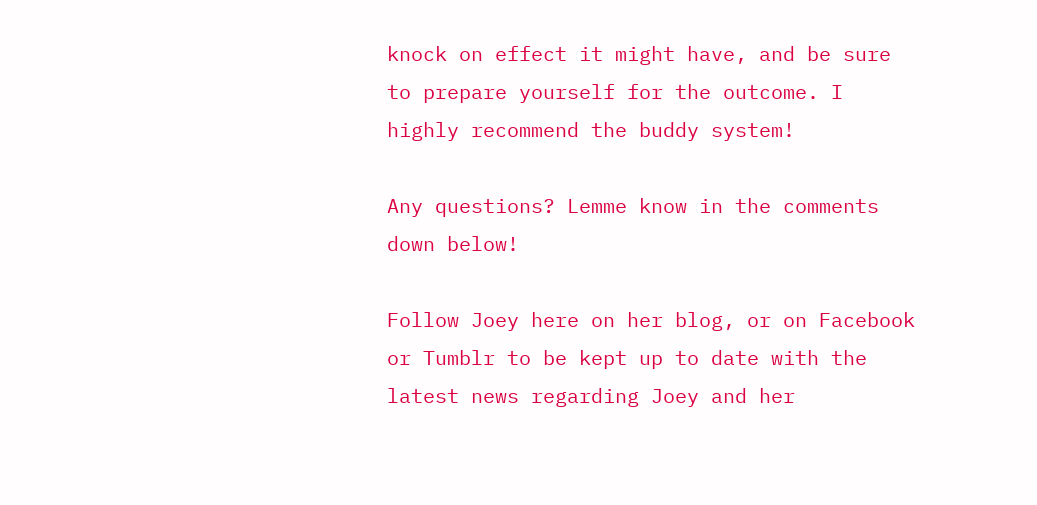knock on effect it might have, and be sure to prepare yourself for the outcome. I highly recommend the buddy system!

Any questions? Lemme know in the comments down below!

Follow Joey here on her blog, or on Facebook or Tumblr to be kept up to date with the latest news regarding Joey and her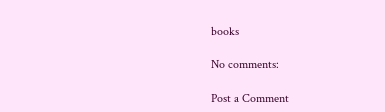books

No comments:

Post a Comment